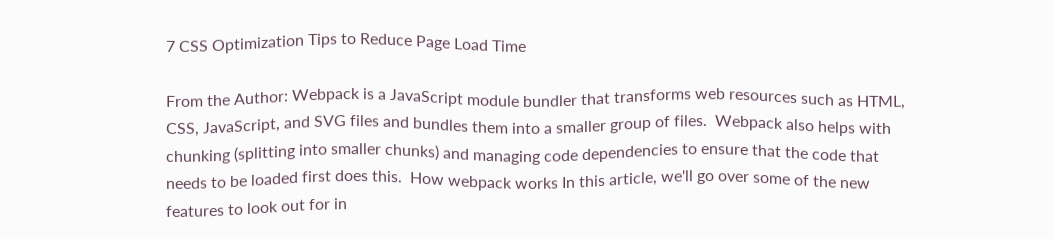7 CSS Optimization Tips to Reduce Page Load Time

From the Author: Webpack is a JavaScript module bundler that transforms web resources such as HTML, CSS, JavaScript, and SVG files and bundles them into a smaller group of files.  Webpack also helps with chunking (splitting into smaller chunks) and managing code dependencies to ensure that the code that needs to be loaded first does this.  How webpack works In this article, we'll go over some of the new features to look out for in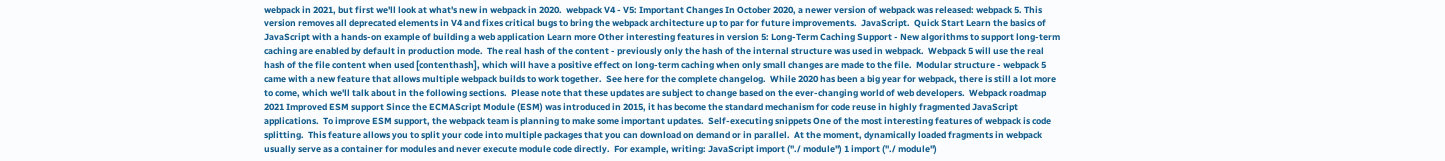webpack in 2021, but first we'll look at what's new in webpack in 2020.  webpack V4 - V5: Important Changes In October 2020, a newer version of webpack was released: webpack 5. This version removes all deprecated elements in V4 and fixes critical bugs to bring the webpack architecture up to par for future improvements.  JavaScript.  Quick Start Learn the basics of JavaScript with a hands-on example of building a web application Learn more Other interesting features in version 5: Long-Term Caching Support - New algorithms to support long-term caching are enabled by default in production mode.  The real hash of the content - previously only the hash of the internal structure was used in webpack.  Webpack 5 will use the real hash of the file content when used [contenthash], which will have a positive effect on long-term caching when only small changes are made to the file.  Modular structure - webpack 5 came with a new feature that allows multiple webpack builds to work together.  See here for the complete changelog.  While 2020 has been a big year for webpack, there is still a lot more to come, which we'll talk about in the following sections.  Please note that these updates are subject to change based on the ever-changing world of web developers.  Webpack roadmap 2021 Improved ESM support Since the ECMAScript Module (ESM) was introduced in 2015, it has become the standard mechanism for code reuse in highly fragmented JavaScript applications.  To improve ESM support, the webpack team is planning to make some important updates.  Self-executing snippets One of the most interesting features of webpack is code splitting.  This feature allows you to split your code into multiple packages that you can download on demand or in parallel.  At the moment, dynamically loaded fragments in webpack usually serve as a container for modules and never execute module code directly.  For example, writing: JavaScript import ("./ module") 1 import ("./ module")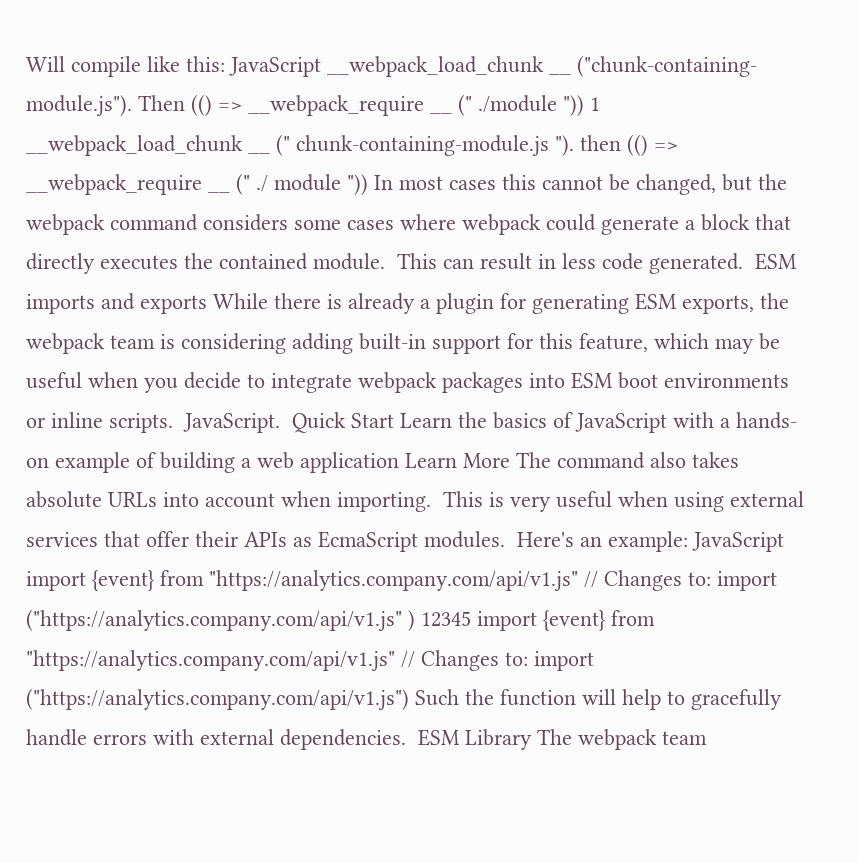Will compile like this: JavaScript __webpack_load_chunk __ ("chunk-containing-module.js"). Then (() => __webpack_require __ (" ./module ")) 1 __webpack_load_chunk __ (" chunk-containing-module.js "). then (() => __webpack_require __ (" ./ module ")) In most cases this cannot be changed, but the webpack command considers some cases where webpack could generate a block that directly executes the contained module.  This can result in less code generated.  ESM imports and exports While there is already a plugin for generating ESM exports, the webpack team is considering adding built-in support for this feature, which may be useful when you decide to integrate webpack packages into ESM boot environments or inline scripts.  JavaScript.  Quick Start Learn the basics of JavaScript with a hands-on example of building a web application Learn More The command also takes absolute URLs into account when importing.  This is very useful when using external services that offer their APIs as EcmaScript modules.  Here's an example: JavaScript import {event} from "https://analytics.company.com/api/v1.js" // Changes to: import ("https://analytics.company.com/api/v1.js" ) 12345 import {event} from "https://analytics.company.com/api/v1.js" // Changes to: import ("https://analytics.company.com/api/v1.js") Such the function will help to gracefully handle errors with external dependencies.  ESM Library The webpack team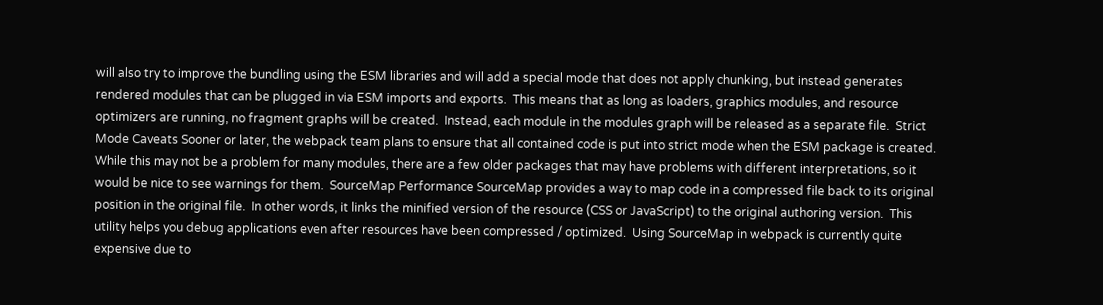will also try to improve the bundling using the ESM libraries and will add a special mode that does not apply chunking, but instead generates rendered modules that can be plugged in via ESM imports and exports.  This means that as long as loaders, graphics modules, and resource optimizers are running, no fragment graphs will be created.  Instead, each module in the modules graph will be released as a separate file.  Strict Mode Caveats Sooner or later, the webpack team plans to ensure that all contained code is put into strict mode when the ESM package is created.  While this may not be a problem for many modules, there are a few older packages that may have problems with different interpretations, so it would be nice to see warnings for them.  SourceMap Performance SourceMap provides a way to map code in a compressed file back to its original position in the original file.  In other words, it links the minified version of the resource (CSS or JavaScript) to the original authoring version.  This utility helps you debug applications even after resources have been compressed / optimized.  Using SourceMap in webpack is currently quite expensive due to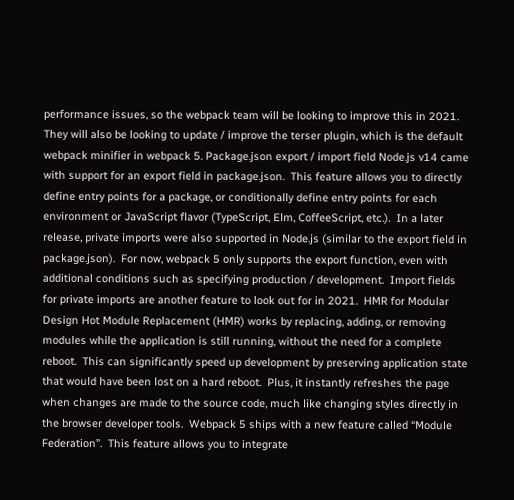performance issues, so the webpack team will be looking to improve this in 2021.  They will also be looking to update / improve the terser plugin, which is the default webpack minifier in webpack 5. Package.json export / import field Node.js v14 came with support for an export field in package.json.  This feature allows you to directly define entry points for a package, or conditionally define entry points for each environment or JavaScript flavor (TypeScript, Elm, CoffeeScript, etc.).  In a later release, private imports were also supported in Node.js (similar to the export field in package.json).  For now, webpack 5 only supports the export function, even with additional conditions such as specifying production / development.  Import fields for private imports are another feature to look out for in 2021.  HMR for Modular Design Hot Module Replacement (HMR) works by replacing, adding, or removing modules while the application is still running, without the need for a complete reboot.  This can significantly speed up development by preserving application state that would have been lost on a hard reboot.  Plus, it instantly refreshes the page when changes are made to the source code, much like changing styles directly in the browser developer tools.  Webpack 5 ships with a new feature called “Module Federation”.  This feature allows you to integrate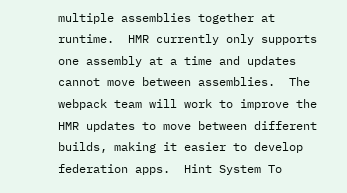multiple assemblies together at runtime.  HMR currently only supports one assembly at a time and updates cannot move between assemblies.  The webpack team will work to improve the HMR updates to move between different builds, making it easier to develop federation apps.  Hint System To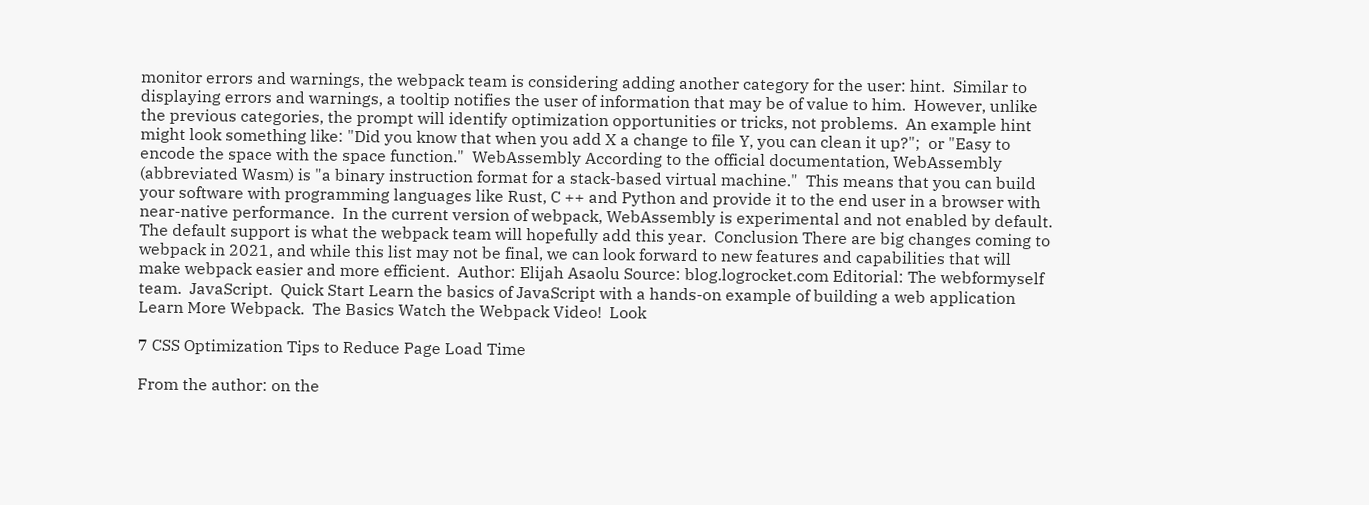monitor errors and warnings, the webpack team is considering adding another category for the user: hint.  Similar to displaying errors and warnings, a tooltip notifies the user of information that may be of value to him.  However, unlike the previous categories, the prompt will identify optimization opportunities or tricks, not problems.  An example hint might look something like: "Did you know that when you add X a change to file Y, you can clean it up?";  or "Easy to encode the space with the space function."  WebAssembly According to the official documentation, WebAssembly (abbreviated Wasm) is "a binary instruction format for a stack-based virtual machine."  This means that you can build your software with programming languages like Rust, C ++ and Python and provide it to the end user in a browser with near-native performance.  In the current version of webpack, WebAssembly is experimental and not enabled by default.  The default support is what the webpack team will hopefully add this year.  Conclusion There are big changes coming to webpack in 2021, and while this list may not be final, we can look forward to new features and capabilities that will make webpack easier and more efficient.  Author: Elijah Asaolu Source: blog.logrocket.com Editorial: The webformyself team.  JavaScript.  Quick Start Learn the basics of JavaScript with a hands-on example of building a web application Learn More Webpack.  The Basics Watch the Webpack Video!  Look

7 CSS Optimization Tips to Reduce Page Load Time

From the author: on the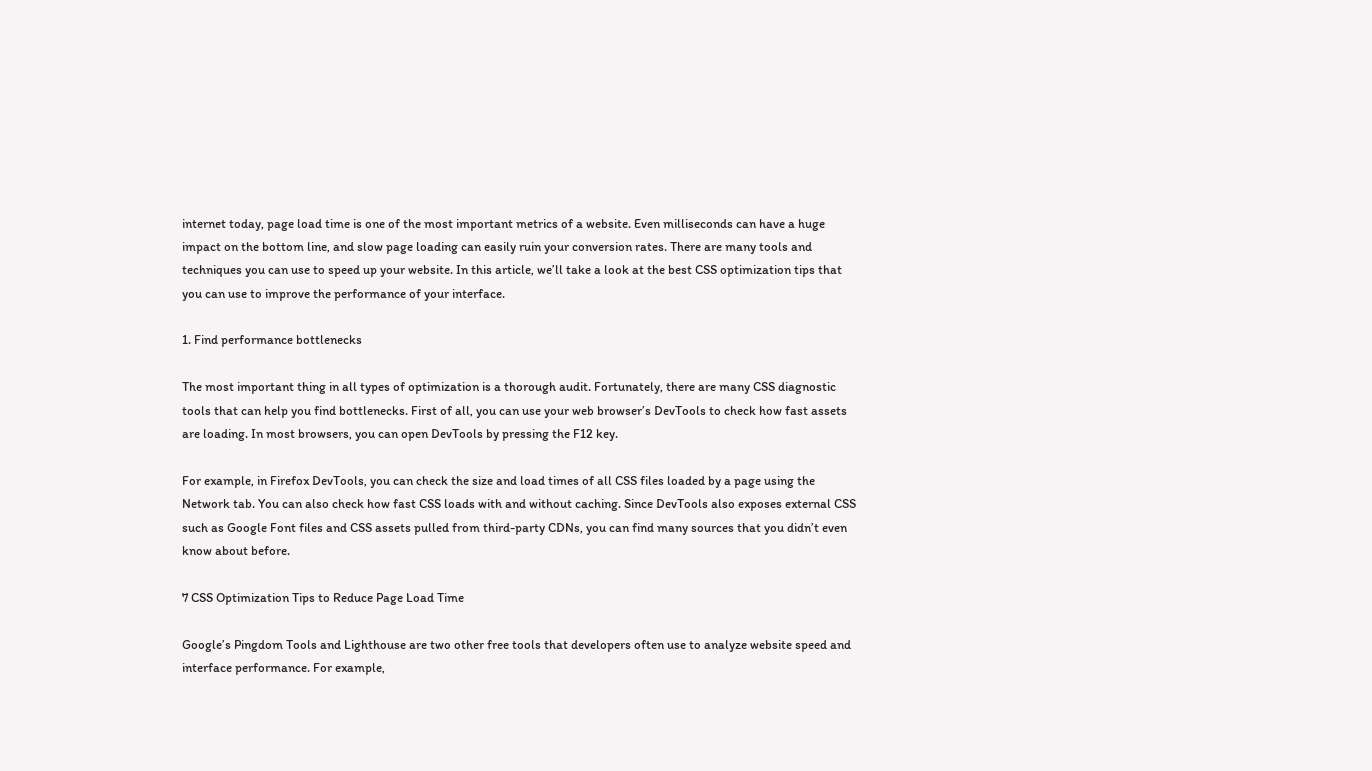internet today, page load time is one of the most important metrics of a website. Even milliseconds can have a huge impact on the bottom line, and slow page loading can easily ruin your conversion rates. There are many tools and techniques you can use to speed up your website. In this article, we’ll take a look at the best CSS optimization tips that you can use to improve the performance of your interface.

1. Find performance bottlenecks

The most important thing in all types of optimization is a thorough audit. Fortunately, there are many CSS diagnostic tools that can help you find bottlenecks. First of all, you can use your web browser’s DevTools to check how fast assets are loading. In most browsers, you can open DevTools by pressing the F12 key.

For example, in Firefox DevTools, you can check the size and load times of all CSS files loaded by a page using the Network tab. You can also check how fast CSS loads with and without caching. Since DevTools also exposes external CSS such as Google Font files and CSS assets pulled from third-party CDNs, you can find many sources that you didn’t even know about before.

7 CSS Optimization Tips to Reduce Page Load Time

Google’s Pingdom Tools and Lighthouse are two other free tools that developers often use to analyze website speed and interface performance. For example,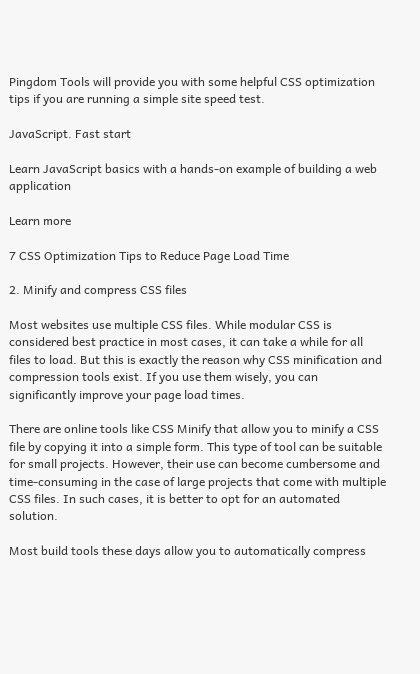Pingdom Tools will provide you with some helpful CSS optimization tips if you are running a simple site speed test.

JavaScript. Fast start

Learn JavaScript basics with a hands-on example of building a web application

Learn more

7 CSS Optimization Tips to Reduce Page Load Time

2. Minify and compress CSS files

Most websites use multiple CSS files. While modular CSS is considered best practice in most cases, it can take a while for all files to load. But this is exactly the reason why CSS minification and compression tools exist. If you use them wisely, you can significantly improve your page load times.

There are online tools like CSS Minify that allow you to minify a CSS file by copying it into a simple form. This type of tool can be suitable for small projects. However, their use can become cumbersome and time-consuming in the case of large projects that come with multiple CSS files. In such cases, it is better to opt for an automated solution.

Most build tools these days allow you to automatically compress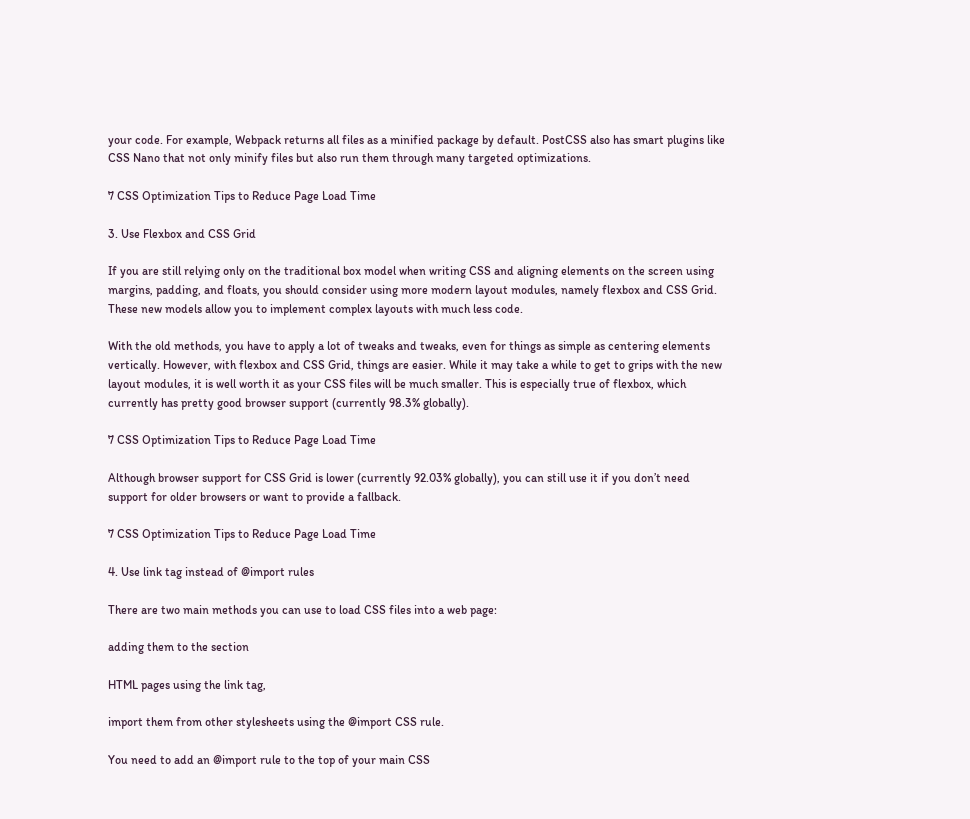your code. For example, Webpack returns all files as a minified package by default. PostCSS also has smart plugins like CSS Nano that not only minify files but also run them through many targeted optimizations.

7 CSS Optimization Tips to Reduce Page Load Time

3. Use Flexbox and CSS Grid

If you are still relying only on the traditional box model when writing CSS and aligning elements on the screen using margins, padding, and floats, you should consider using more modern layout modules, namely flexbox and CSS Grid. These new models allow you to implement complex layouts with much less code.

With the old methods, you have to apply a lot of tweaks and tweaks, even for things as simple as centering elements vertically. However, with flexbox and CSS Grid, things are easier. While it may take a while to get to grips with the new layout modules, it is well worth it as your CSS files will be much smaller. This is especially true of flexbox, which currently has pretty good browser support (currently 98.3% globally).

7 CSS Optimization Tips to Reduce Page Load Time

Although browser support for CSS Grid is lower (currently 92.03% globally), you can still use it if you don’t need support for older browsers or want to provide a fallback.

7 CSS Optimization Tips to Reduce Page Load Time

4. Use link tag instead of @import rules

There are two main methods you can use to load CSS files into a web page:

adding them to the section

HTML pages using the link tag,

import them from other stylesheets using the @import CSS rule.

You need to add an @import rule to the top of your main CSS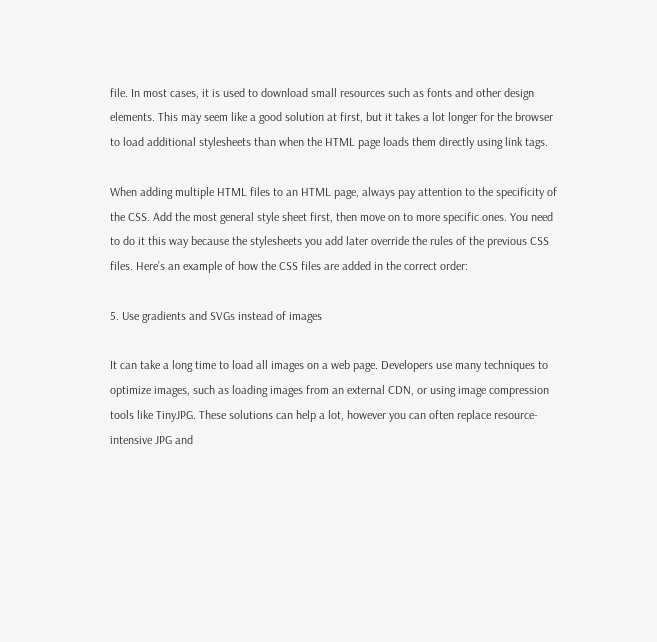file. In most cases, it is used to download small resources such as fonts and other design elements. This may seem like a good solution at first, but it takes a lot longer for the browser to load additional stylesheets than when the HTML page loads them directly using link tags.

When adding multiple HTML files to an HTML page, always pay attention to the specificity of the CSS. Add the most general style sheet first, then move on to more specific ones. You need to do it this way because the stylesheets you add later override the rules of the previous CSS files. Here’s an example of how the CSS files are added in the correct order:

5. Use gradients and SVGs instead of images

It can take a long time to load all images on a web page. Developers use many techniques to optimize images, such as loading images from an external CDN, or using image compression tools like TinyJPG. These solutions can help a lot, however you can often replace resource-intensive JPG and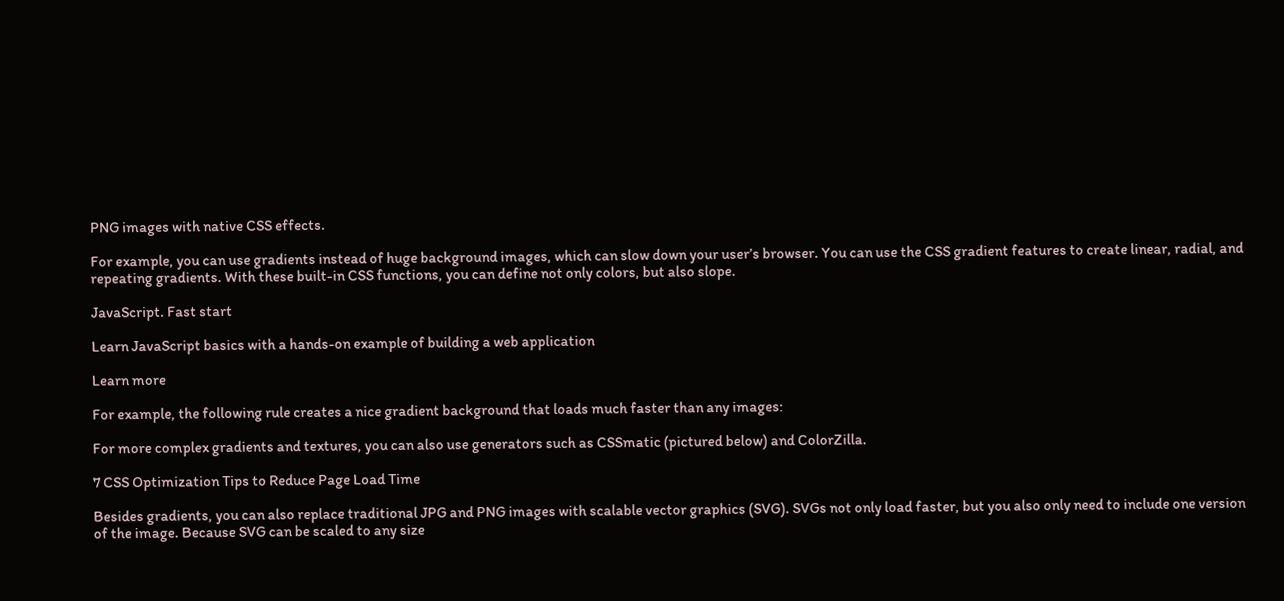PNG images with native CSS effects.

For example, you can use gradients instead of huge background images, which can slow down your user’s browser. You can use the CSS gradient features to create linear, radial, and repeating gradients. With these built-in CSS functions, you can define not only colors, but also slope.

JavaScript. Fast start

Learn JavaScript basics with a hands-on example of building a web application

Learn more

For example, the following rule creates a nice gradient background that loads much faster than any images:

For more complex gradients and textures, you can also use generators such as CSSmatic (pictured below) and ColorZilla.

7 CSS Optimization Tips to Reduce Page Load Time

Besides gradients, you can also replace traditional JPG and PNG images with scalable vector graphics (SVG). SVGs not only load faster, but you also only need to include one version of the image. Because SVG can be scaled to any size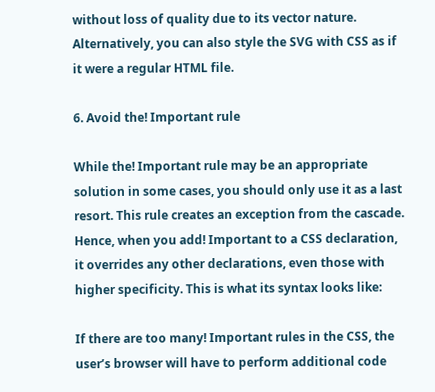without loss of quality due to its vector nature. Alternatively, you can also style the SVG with CSS as if it were a regular HTML file.

6. Avoid the! Important rule

While the! Important rule may be an appropriate solution in some cases, you should only use it as a last resort. This rule creates an exception from the cascade. Hence, when you add! Important to a CSS declaration, it overrides any other declarations, even those with higher specificity. This is what its syntax looks like:

If there are too many! Important rules in the CSS, the user’s browser will have to perform additional code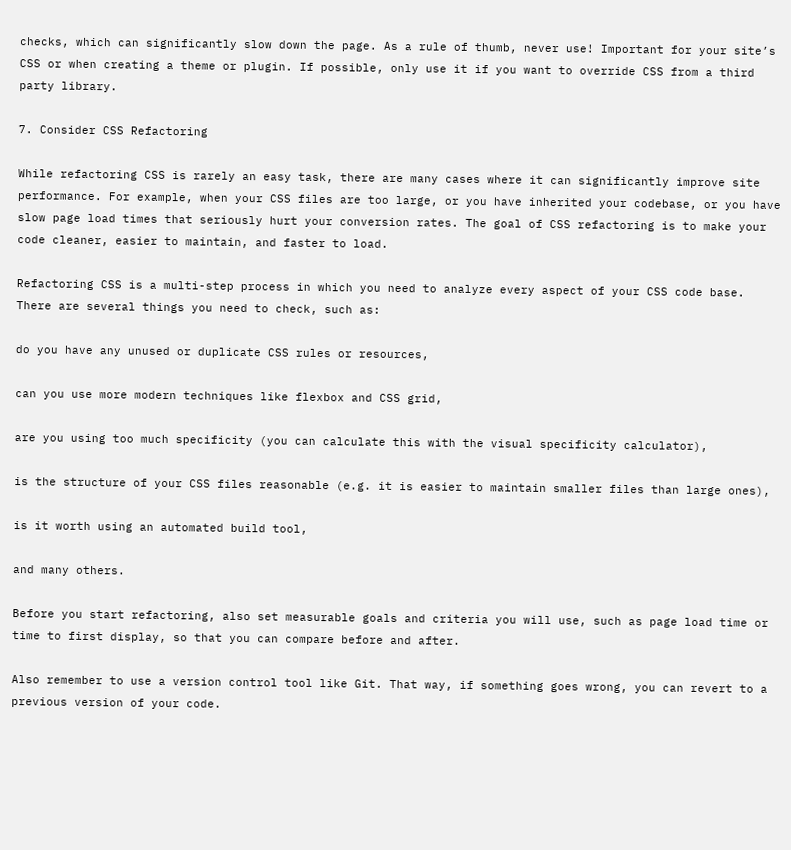checks, which can significantly slow down the page. As a rule of thumb, never use! Important for your site’s CSS or when creating a theme or plugin. If possible, only use it if you want to override CSS from a third party library.

7. Consider CSS Refactoring

While refactoring CSS is rarely an easy task, there are many cases where it can significantly improve site performance. For example, when your CSS files are too large, or you have inherited your codebase, or you have slow page load times that seriously hurt your conversion rates. The goal of CSS refactoring is to make your code cleaner, easier to maintain, and faster to load.

Refactoring CSS is a multi-step process in which you need to analyze every aspect of your CSS code base. There are several things you need to check, such as:

do you have any unused or duplicate CSS rules or resources,

can you use more modern techniques like flexbox and CSS grid,

are you using too much specificity (you can calculate this with the visual specificity calculator),

is the structure of your CSS files reasonable (e.g. it is easier to maintain smaller files than large ones),

is it worth using an automated build tool,

and many others.

Before you start refactoring, also set measurable goals and criteria you will use, such as page load time or time to first display, so that you can compare before and after.

Also remember to use a version control tool like Git. That way, if something goes wrong, you can revert to a previous version of your code.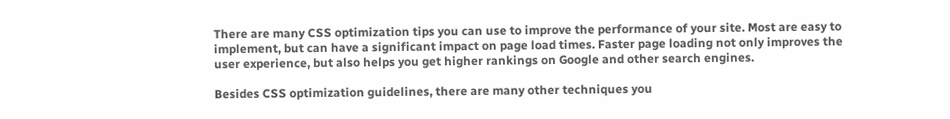There are many CSS optimization tips you can use to improve the performance of your site. Most are easy to implement, but can have a significant impact on page load times. Faster page loading not only improves the user experience, but also helps you get higher rankings on Google and other search engines.

Besides CSS optimization guidelines, there are many other techniques you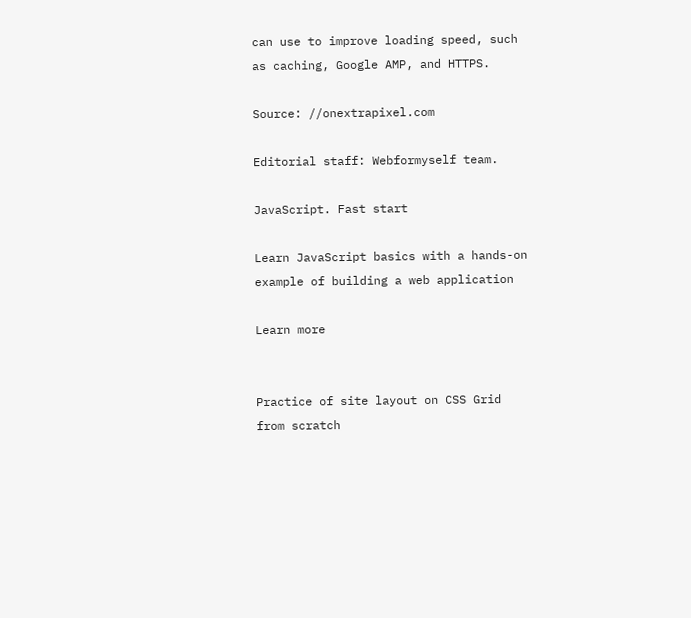can use to improve loading speed, such as caching, Google AMP, and HTTPS.

Source: //onextrapixel.com

Editorial staff: Webformyself team.

JavaScript. Fast start

Learn JavaScript basics with a hands-on example of building a web application

Learn more


Practice of site layout on CSS Grid from scratch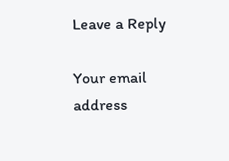Leave a Reply

Your email address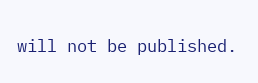will not be published.